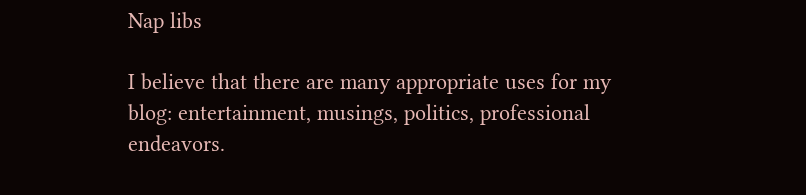Nap libs

I believe that there are many appropriate uses for my blog: entertainment, musings, politics, professional endeavors.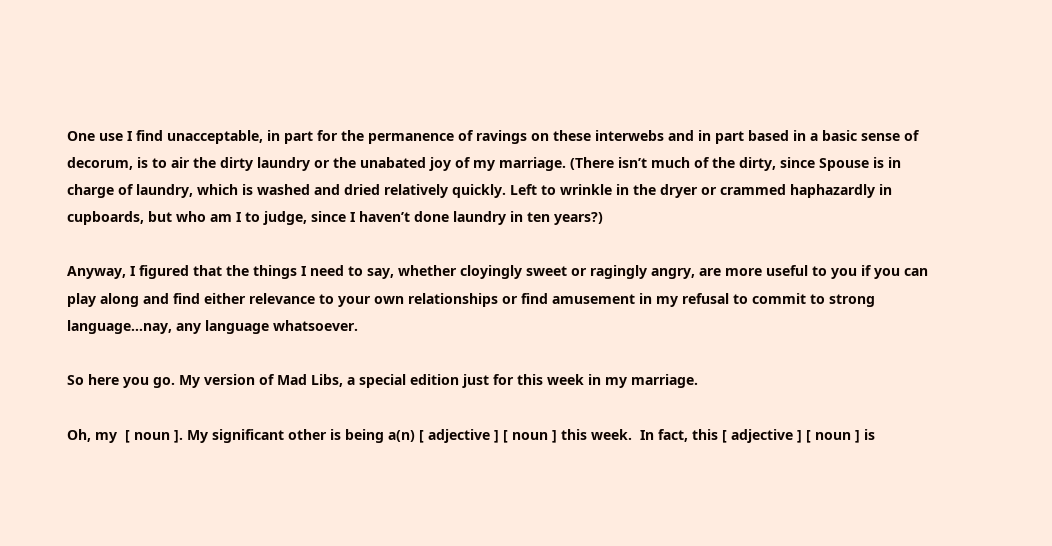One use I find unacceptable, in part for the permanence of ravings on these interwebs and in part based in a basic sense of decorum, is to air the dirty laundry or the unabated joy of my marriage. (There isn’t much of the dirty, since Spouse is in charge of laundry, which is washed and dried relatively quickly. Left to wrinkle in the dryer or crammed haphazardly in cupboards, but who am I to judge, since I haven’t done laundry in ten years?)

Anyway, I figured that the things I need to say, whether cloyingly sweet or ragingly angry, are more useful to you if you can play along and find either relevance to your own relationships or find amusement in my refusal to commit to strong language…nay, any language whatsoever.

So here you go. My version of Mad Libs, a special edition just for this week in my marriage.

Oh, my  [ noun ]. My significant other is being a(n) [ adjective ] [ noun ] this week.  In fact, this [ adjective ] [ noun ] is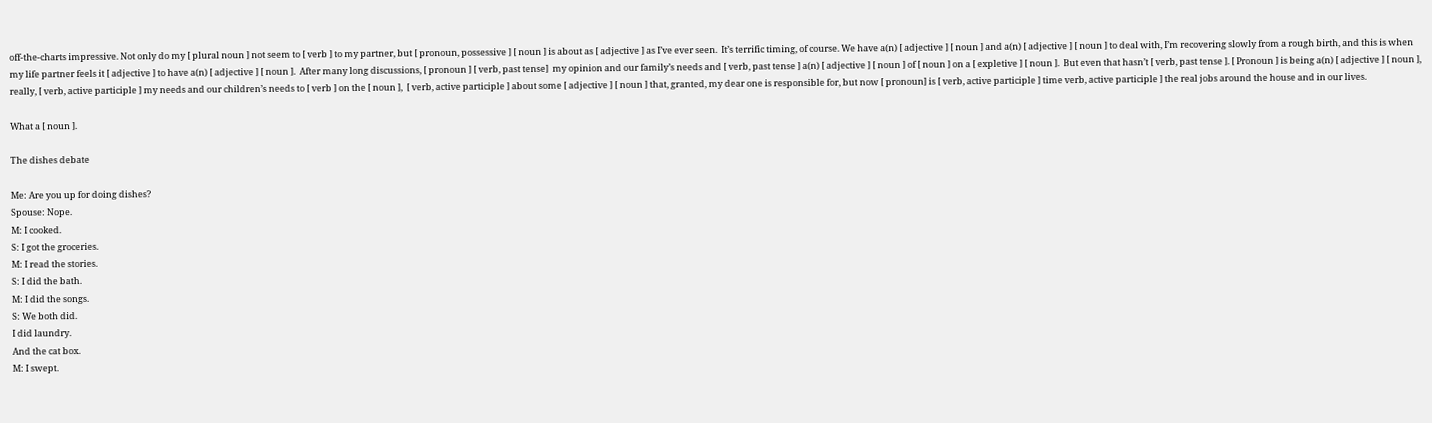off-the-charts impressive. Not only do my [ plural noun ] not seem to [ verb ] to my partner, but [ pronoun, possessive ] [ noun ] is about as [ adjective ] as I’ve ever seen.  It’s terrific timing, of course. We have a(n) [ adjective ] [ noun ] and a(n) [ adjective ] [ noun ] to deal with, I’m recovering slowly from a rough birth, and this is when my life partner feels it [ adjective ] to have a(n) [ adjective ] [ noun ].  After many long discussions, [ pronoun ] [ verb, past tense]  my opinion and our family’s needs and [ verb, past tense ] a(n) [ adjective ] [ noun ] of [ noun ] on a [ expletive ] [ noun ].  But even that hasn’t [ verb, past tense ]. [ Pronoun ] is being a(n) [ adjective ] [ noun ], really, [ verb, active participle ] my needs and our children’s needs to [ verb ] on the [ noun ],  [ verb, active participle ] about some [ adjective ] [ noun ] that, granted, my dear one is responsible for, but now [ pronoun] is [ verb, active participle ] time verb, active participle ] the real jobs around the house and in our lives.

What a [ noun ].

The dishes debate

Me: Are you up for doing dishes?
Spouse: Nope.
M: I cooked.
S: I got the groceries.
M: I read the stories.
S: I did the bath.
M: I did the songs.
S: We both did.
I did laundry.
And the cat box.
M: I swept.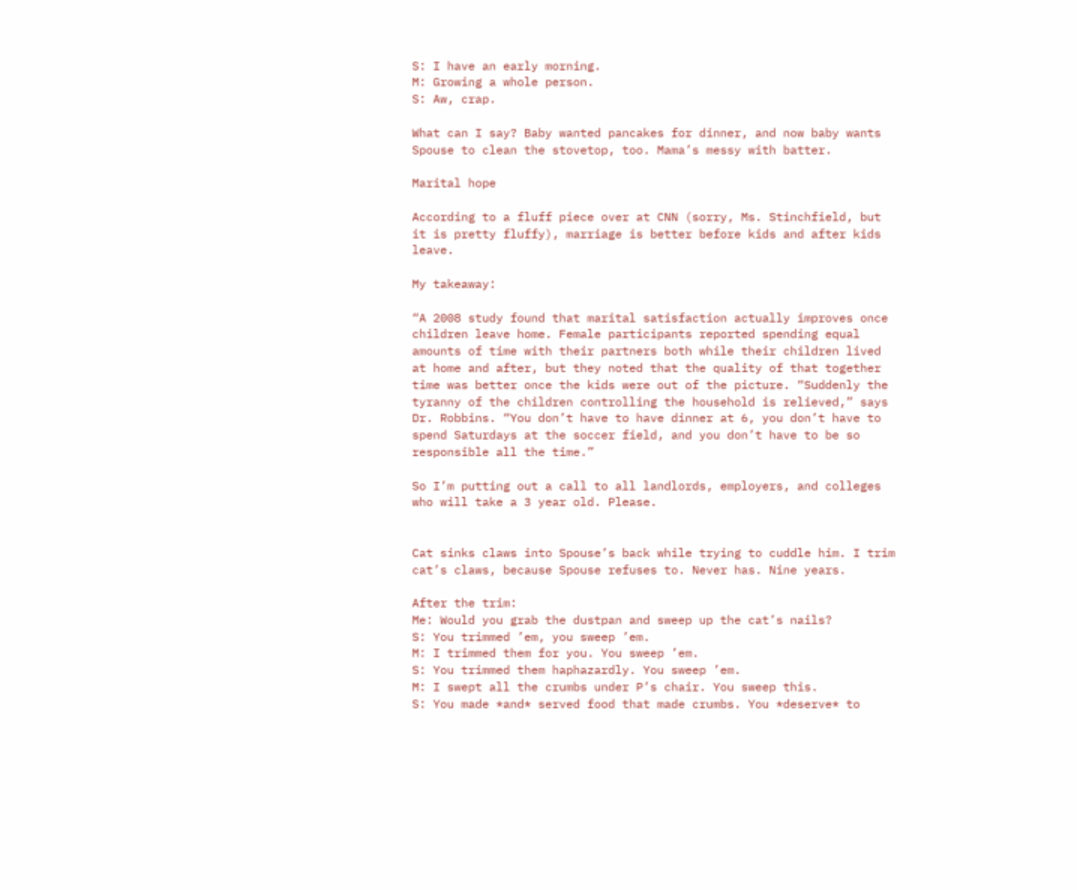S: I have an early morning.
M: Growing a whole person.
S: Aw, crap.

What can I say? Baby wanted pancakes for dinner, and now baby wants Spouse to clean the stovetop, too. Mama’s messy with batter.

Marital hope

According to a fluff piece over at CNN (sorry, Ms. Stinchfield, but it is pretty fluffy), marriage is better before kids and after kids leave.

My takeaway:

“A 2008 study found that marital satisfaction actually improves once children leave home. Female participants reported spending equal amounts of time with their partners both while their children lived at home and after, but they noted that the quality of that together time was better once the kids were out of the picture. “Suddenly the tyranny of the children controlling the household is relieved,” says Dr. Robbins. “You don’t have to have dinner at 6, you don’t have to spend Saturdays at the soccer field, and you don’t have to be so responsible all the time.”

So I’m putting out a call to all landlords, employers, and colleges who will take a 3 year old. Please.


Cat sinks claws into Spouse’s back while trying to cuddle him. I trim cat’s claws, because Spouse refuses to. Never has. Nine years.

After the trim:
Me: Would you grab the dustpan and sweep up the cat’s nails?
S: You trimmed ’em, you sweep ’em.
M: I trimmed them for you. You sweep ’em.
S: You trimmed them haphazardly. You sweep ’em.
M: I swept all the crumbs under P’s chair. You sweep this.
S: You made *and* served food that made crumbs. You *deserve* to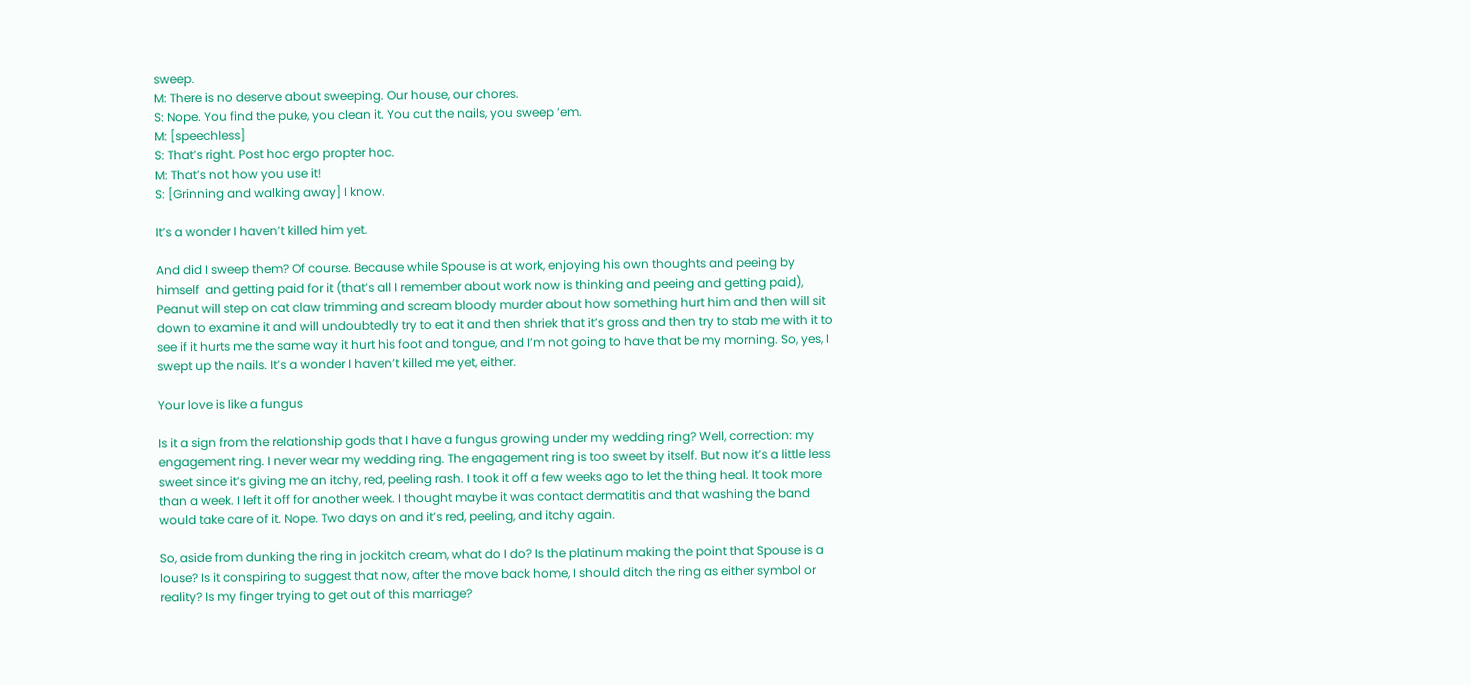sweep.
M: There is no deserve about sweeping. Our house, our chores.
S: Nope. You find the puke, you clean it. You cut the nails, you sweep ’em.
M: [speechless]
S: That’s right. Post hoc ergo propter hoc.
M: That’s not how you use it!
S: [Grinning and walking away] I know.

It’s a wonder I haven’t killed him yet.

And did I sweep them? Of course. Because while Spouse is at work, enjoying his own thoughts and peeing by himself  and getting paid for it (that’s all I remember about work now is thinking and peeing and getting paid), Peanut will step on cat claw trimming and scream bloody murder about how something hurt him and then will sit down to examine it and will undoubtedly try to eat it and then shriek that it’s gross and then try to stab me with it to see if it hurts me the same way it hurt his foot and tongue, and I’m not going to have that be my morning. So, yes, I swept up the nails. It’s a wonder I haven’t killed me yet, either.

Your love is like a fungus

Is it a sign from the relationship gods that I have a fungus growing under my wedding ring? Well, correction: my engagement ring. I never wear my wedding ring. The engagement ring is too sweet by itself. But now it’s a little less sweet since it’s giving me an itchy, red, peeling rash. I took it off a few weeks ago to let the thing heal. It took more than a week. I left it off for another week. I thought maybe it was contact dermatitis and that washing the band would take care of it. Nope. Two days on and it’s red, peeling, and itchy again.

So, aside from dunking the ring in jockitch cream, what do I do? Is the platinum making the point that Spouse is a louse? Is it conspiring to suggest that now, after the move back home, I should ditch the ring as either symbol or reality? Is my finger trying to get out of this marriage?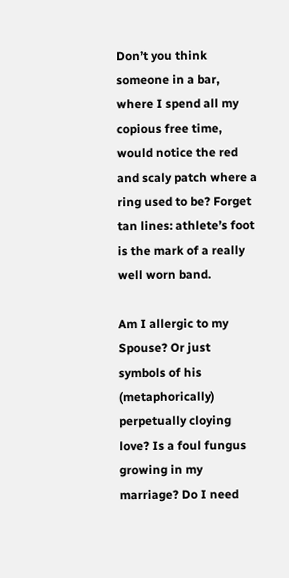Don’t you think someone in a bar, where I spend all my copious free time, would notice the red and scaly patch where a ring used to be? Forget tan lines: athlete’s foot is the mark of a really well worn band.

Am I allergic to my Spouse? Or just symbols of his (metaphorically) perpetually cloying love? Is a foul fungus growing in my marriage? Do I need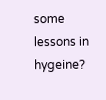some lessons in hygeine?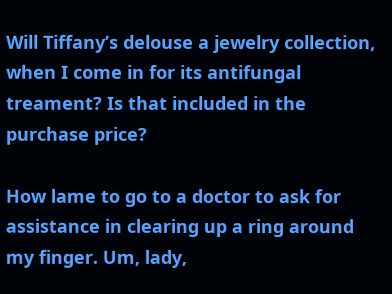Will Tiffany’s delouse a jewelry collection, when I come in for its antifungal treament? Is that included in the purchase price?

How lame to go to a doctor to ask for assistance in clearing up a ring around my finger. Um, lady,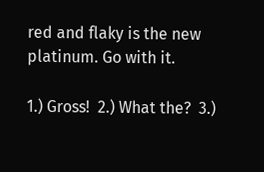red and flaky is the new platinum. Go with it.

1.) Gross!  2.) What the?  3.)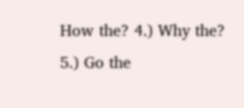How the? 4.) Why the? 5.) Go the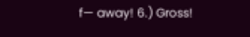f— away! 6.) Gross!